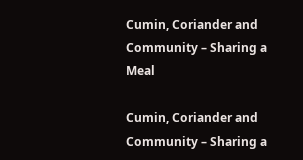Cumin, Coriander and Community – Sharing a Meal

Cumin, Coriander and Community – Sharing a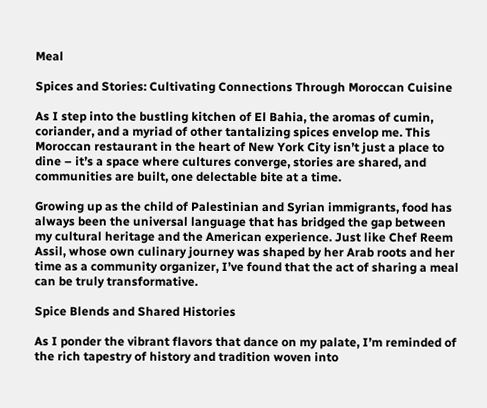Meal

Spices and Stories: Cultivating Connections Through Moroccan Cuisine

As I step into the bustling kitchen of El Bahia, the aromas of cumin, coriander, and a myriad of other tantalizing spices envelop me. This Moroccan restaurant in the heart of New York City isn’t just a place to dine – it’s a space where cultures converge, stories are shared, and communities are built, one delectable bite at a time.

Growing up as the child of Palestinian and Syrian immigrants, food has always been the universal language that has bridged the gap between my cultural heritage and the American experience. Just like Chef Reem Assil, whose own culinary journey was shaped by her Arab roots and her time as a community organizer, I’ve found that the act of sharing a meal can be truly transformative.

Spice Blends and Shared Histories

As I ponder the vibrant flavors that dance on my palate, I’m reminded of the rich tapestry of history and tradition woven into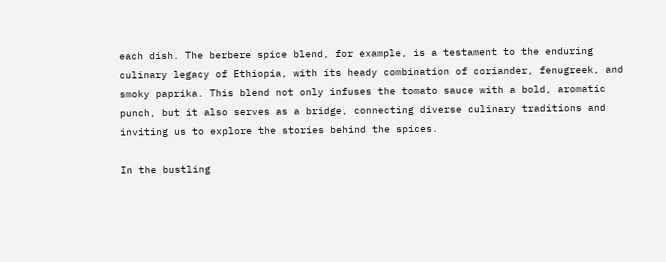each dish. The berbere spice blend, for example, is a testament to the enduring culinary legacy of Ethiopia, with its heady combination of coriander, fenugreek, and smoky paprika. This blend not only infuses the tomato sauce with a bold, aromatic punch, but it also serves as a bridge, connecting diverse culinary traditions and inviting us to explore the stories behind the spices.

In the bustling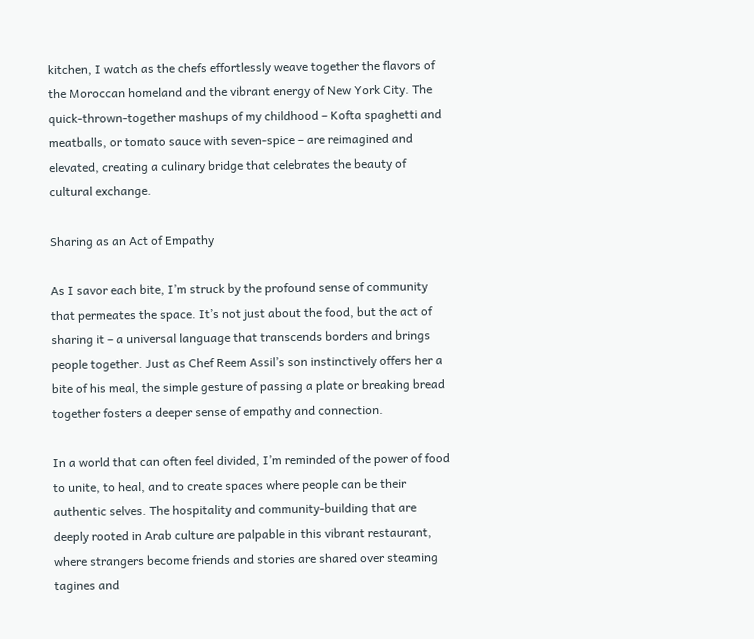kitchen, I watch as the chefs effortlessly weave together the flavors of the Moroccan homeland and the vibrant energy of New York City. The quick-thrown-together mashups of my childhood – Kofta spaghetti and meatballs, or tomato sauce with seven-spice – are reimagined and elevated, creating a culinary bridge that celebrates the beauty of cultural exchange.

Sharing as an Act of Empathy

As I savor each bite, I’m struck by the profound sense of community that permeates the space. It’s not just about the food, but the act of sharing it – a universal language that transcends borders and brings people together. Just as Chef Reem Assil’s son instinctively offers her a bite of his meal, the simple gesture of passing a plate or breaking bread together fosters a deeper sense of empathy and connection.

In a world that can often feel divided, I’m reminded of the power of food to unite, to heal, and to create spaces where people can be their authentic selves. The hospitality and community-building that are deeply rooted in Arab culture are palpable in this vibrant restaurant, where strangers become friends and stories are shared over steaming tagines and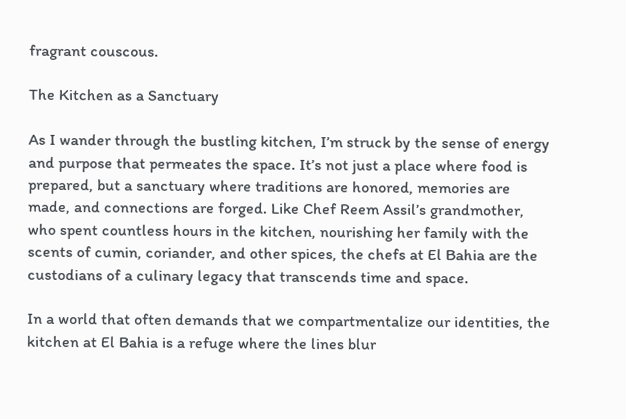fragrant couscous.

The Kitchen as a Sanctuary

As I wander through the bustling kitchen, I’m struck by the sense of energy and purpose that permeates the space. It’s not just a place where food is prepared, but a sanctuary where traditions are honored, memories are made, and connections are forged. Like Chef Reem Assil’s grandmother, who spent countless hours in the kitchen, nourishing her family with the scents of cumin, coriander, and other spices, the chefs at El Bahia are the custodians of a culinary legacy that transcends time and space.

In a world that often demands that we compartmentalize our identities, the kitchen at El Bahia is a refuge where the lines blur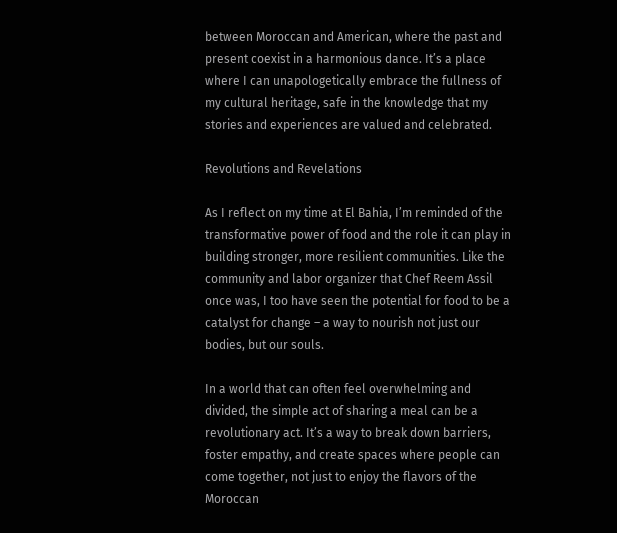between Moroccan and American, where the past and present coexist in a harmonious dance. It’s a place where I can unapologetically embrace the fullness of my cultural heritage, safe in the knowledge that my stories and experiences are valued and celebrated.

Revolutions and Revelations

As I reflect on my time at El Bahia, I’m reminded of the transformative power of food and the role it can play in building stronger, more resilient communities. Like the community and labor organizer that Chef Reem Assil once was, I too have seen the potential for food to be a catalyst for change – a way to nourish not just our bodies, but our souls.

In a world that can often feel overwhelming and divided, the simple act of sharing a meal can be a revolutionary act. It’s a way to break down barriers, foster empathy, and create spaces where people can come together, not just to enjoy the flavors of the Moroccan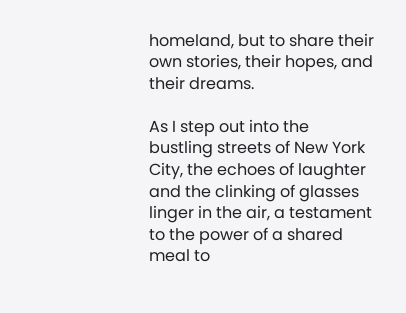homeland, but to share their own stories, their hopes, and their dreams.

As I step out into the bustling streets of New York City, the echoes of laughter and the clinking of glasses linger in the air, a testament to the power of a shared meal to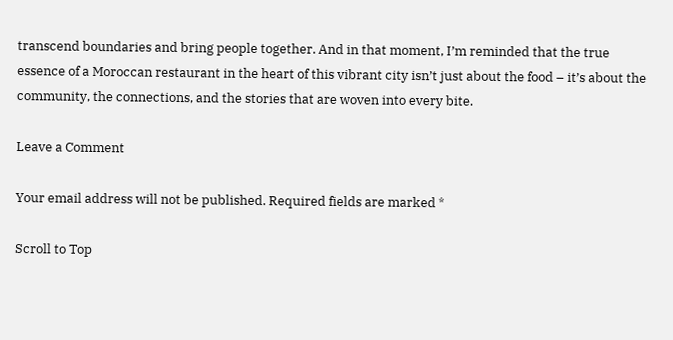transcend boundaries and bring people together. And in that moment, I’m reminded that the true essence of a Moroccan restaurant in the heart of this vibrant city isn’t just about the food – it’s about the community, the connections, and the stories that are woven into every bite.

Leave a Comment

Your email address will not be published. Required fields are marked *

Scroll to Top